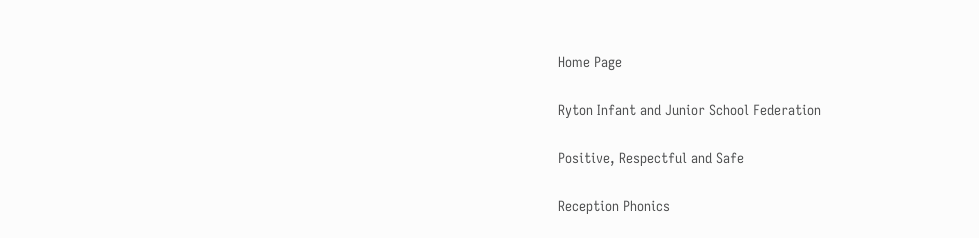Home Page

Ryton Infant and Junior School Federation

Positive, Respectful and Safe

Reception Phonics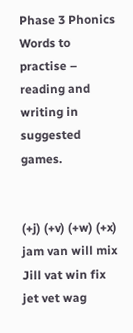Phase 3 Phonics Words to practise – reading and writing in suggested games.


(+j) (+v) (+w) (+x) jam van will mix Jill vat win fix jet vet wag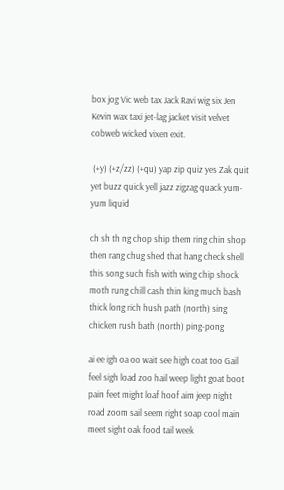box jog Vic web tax Jack Ravi wig six Jen Kevin wax taxi jet-lag jacket visit velvet cobweb wicked vixen exit.

 (+y) (+z/zz) (+qu) yap zip quiz yes Zak quit yet buzz quick yell jazz zigzag quack yum-yum liquid

ch sh th ng chop ship them ring chin shop then rang chug shed that hang check shell this song such fish with wing chip shock moth rung chill cash thin king much bash thick long rich hush path (north) sing chicken rush bath (north) ping-pong

ai ee igh oa oo wait see high coat too Gail feel sigh load zoo hail weep light goat boot pain feet might loaf hoof aim jeep night road zoom sail seem right soap cool main meet sight oak food tail week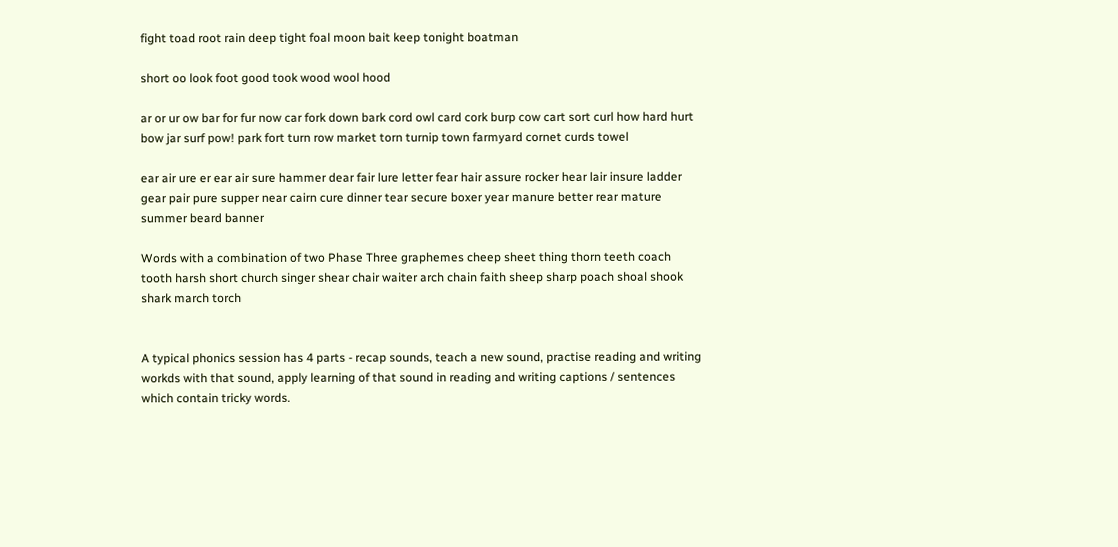fight toad root rain deep tight foal moon bait keep tonight boatman

short oo look foot good took wood wool hood

ar or ur ow bar for fur now car fork down bark cord owl card cork burp cow cart sort curl how hard hurt bow jar surf pow! park fort turn row market torn turnip town farmyard cornet curds towel

ear air ure er ear air sure hammer dear fair lure letter fear hair assure rocker hear lair insure ladder gear pair pure supper near cairn cure dinner tear secure boxer year manure better rear mature summer beard banner

Words with a combination of two Phase Three graphemes cheep sheet thing thorn teeth coach tooth harsh short church singer shear chair waiter arch chain faith sheep sharp poach shoal shook shark march torch


A typical phonics session has 4 parts - recap sounds, teach a new sound, practise reading and writing workds with that sound, apply learning of that sound in reading and writing captions / sentences which contain tricky words.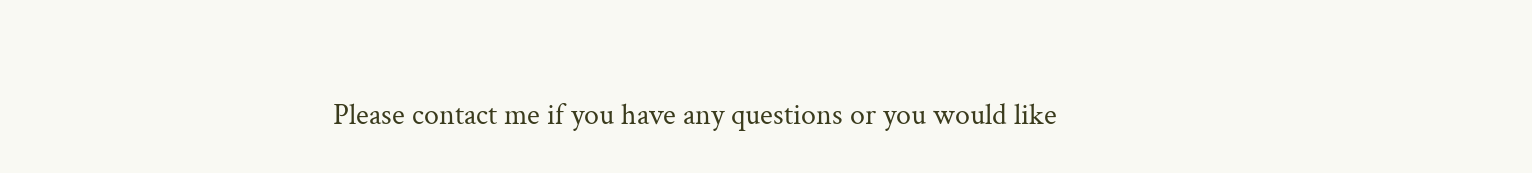Please contact me if you have any questions or you would like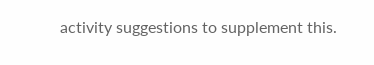activity suggestions to supplement this.